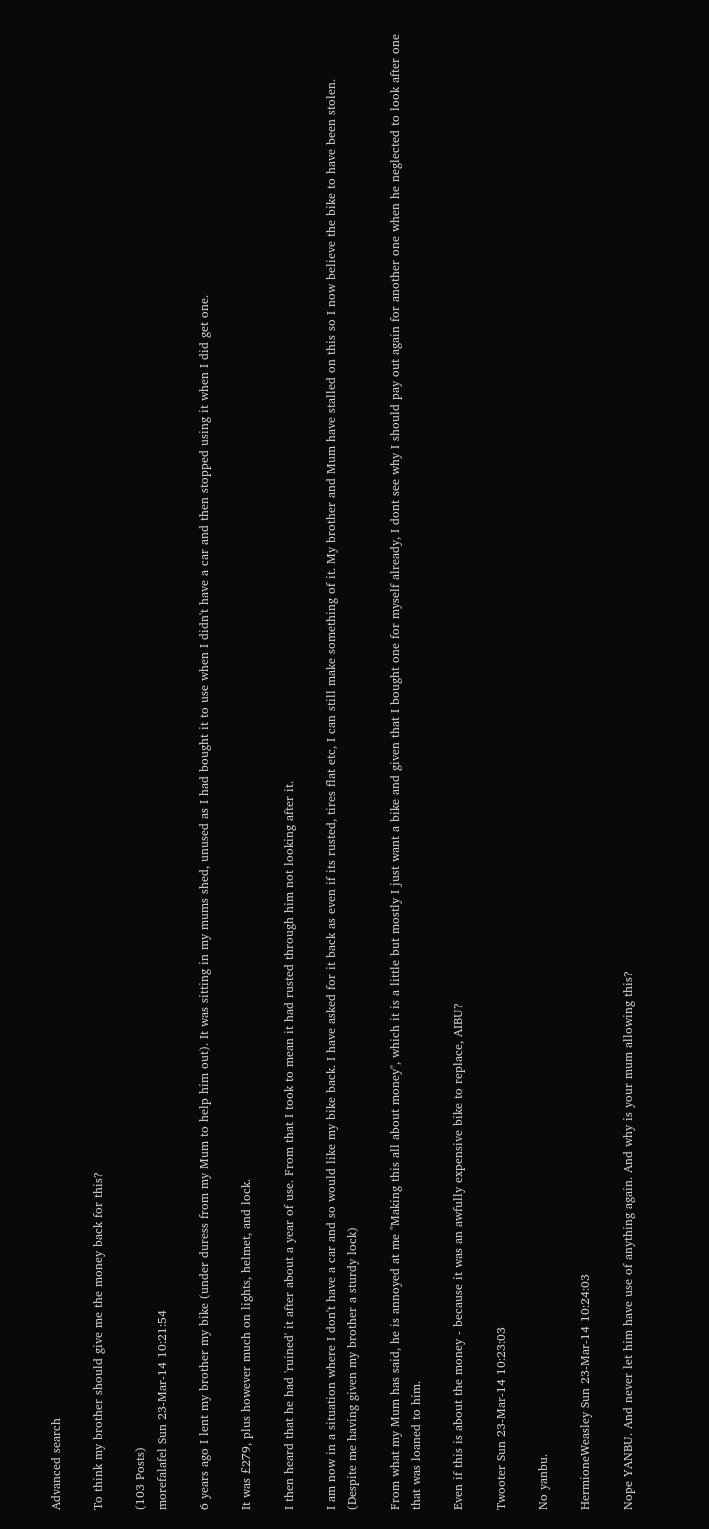Advanced search

To think my brother should give me the money back for this?

(103 Posts)
morefalafel Sun 23-Mar-14 10:21:54

6 years ago I lent my brother my bike (under duress from my Mum to help him out). It was sitting in my mums shed, unused as I had bought it to use when I didn't have a car and then stopped using it when I did get one.

It was £279, plus however much on lights, helmet, and lock.

I then heard that he had 'ruined' it after about a year of use. From that I took to mean it had rusted through him not looking after it.

I am now in a situation where I don't have a car and so would like my bike back. I have asked for it back as even if its rusted, tires flat etc, I can still make something of it. My brother and Mum have stalled on this so I now believe the bike to have been stolen. (Despite me having given my brother a sturdy lock)

From what my Mum has said, he is annoyed at me "Making this all about money", which it is a little but mostly I just want a bike and given that I bought one for myself already, I dont see why I should pay out again for another one when he neglected to look after one that was loaned to him.

Even if this is about the money - because it was an awfully expensive bike to replace, AIBU?

Twooter Sun 23-Mar-14 10:23:03

No yanbu.

HermioneWeasley Sun 23-Mar-14 10:24:03

Nope YANBU. And never let him have use of anything again. And why is your mum allowing this?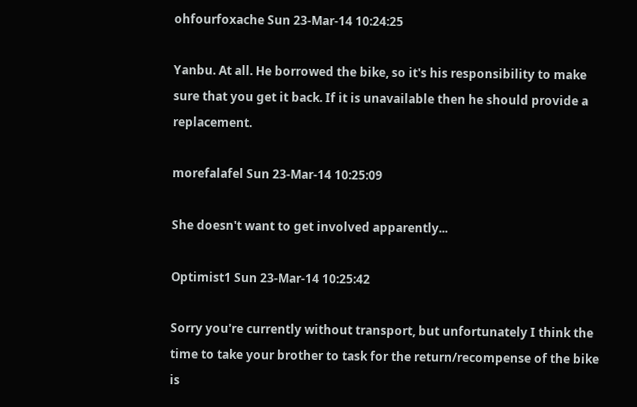ohfourfoxache Sun 23-Mar-14 10:24:25

Yanbu. At all. He borrowed the bike, so it's his responsibility to make sure that you get it back. If it is unavailable then he should provide a replacement.

morefalafel Sun 23-Mar-14 10:25:09

She doesn't want to get involved apparently...

Optimist1 Sun 23-Mar-14 10:25:42

Sorry you're currently without transport, but unfortunately I think the time to take your brother to task for the return/recompense of the bike is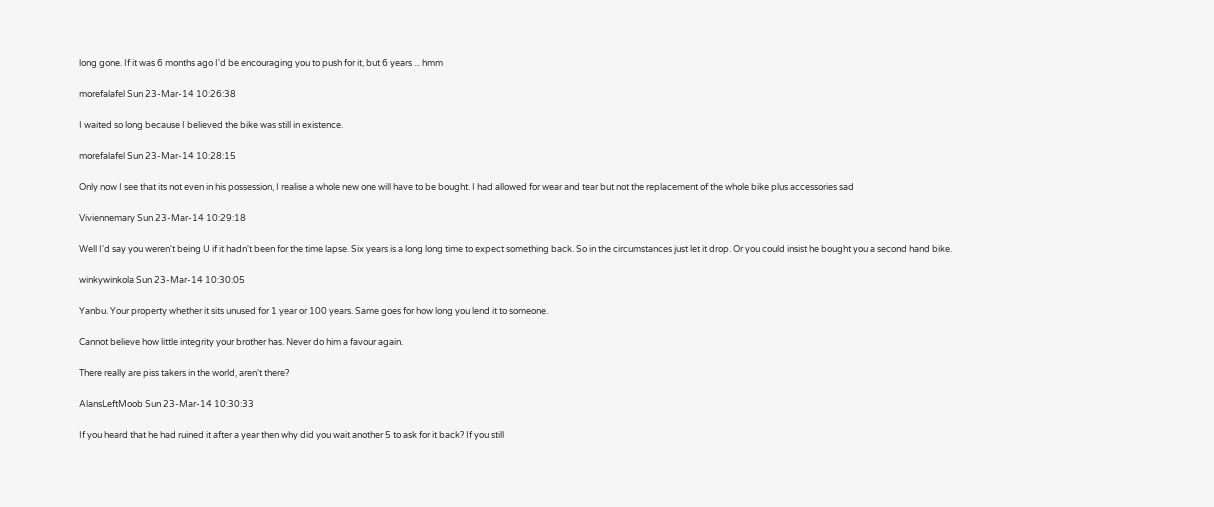long gone. If it was 6 months ago I'd be encouraging you to push for it, but 6 years ... hmm

morefalafel Sun 23-Mar-14 10:26:38

I waited so long because I believed the bike was still in existence.

morefalafel Sun 23-Mar-14 10:28:15

Only now I see that its not even in his possession, I realise a whole new one will have to be bought. I had allowed for wear and tear but not the replacement of the whole bike plus accessories sad

Viviennemary Sun 23-Mar-14 10:29:18

Well I'd say you weren't being U if it hadn't been for the time lapse. Six years is a long long time to expect something back. So in the circumstances just let it drop. Or you could insist he bought you a second hand bike.

winkywinkola Sun 23-Mar-14 10:30:05

Yanbu. Your property whether it sits unused for 1 year or 100 years. Same goes for how long you lend it to someone.

Cannot believe how little integrity your brother has. Never do him a favour again.

There really are piss takers in the world, aren't there?

AlansLeftMoob Sun 23-Mar-14 10:30:33

If you heard that he had ruined it after a year then why did you wait another 5 to ask for it back? If you still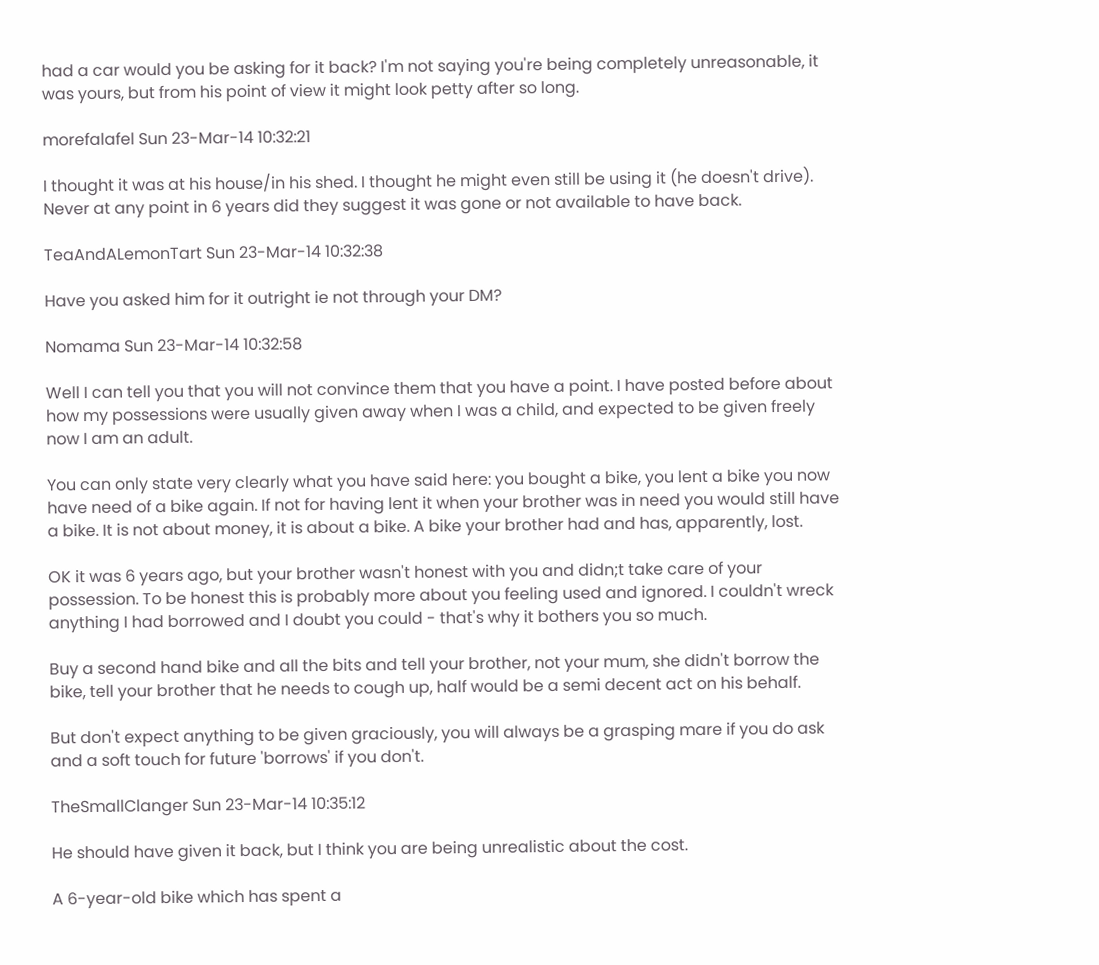had a car would you be asking for it back? I'm not saying you're being completely unreasonable, it was yours, but from his point of view it might look petty after so long.

morefalafel Sun 23-Mar-14 10:32:21

I thought it was at his house/in his shed. I thought he might even still be using it (he doesn't drive). Never at any point in 6 years did they suggest it was gone or not available to have back.

TeaAndALemonTart Sun 23-Mar-14 10:32:38

Have you asked him for it outright ie not through your DM?

Nomama Sun 23-Mar-14 10:32:58

Well I can tell you that you will not convince them that you have a point. I have posted before about how my possessions were usually given away when I was a child, and expected to be given freely now I am an adult.

You can only state very clearly what you have said here: you bought a bike, you lent a bike you now have need of a bike again. If not for having lent it when your brother was in need you would still have a bike. It is not about money, it is about a bike. A bike your brother had and has, apparently, lost.

OK it was 6 years ago, but your brother wasn't honest with you and didn;t take care of your possession. To be honest this is probably more about you feeling used and ignored. I couldn't wreck anything I had borrowed and I doubt you could - that's why it bothers you so much.

Buy a second hand bike and all the bits and tell your brother, not your mum, she didn't borrow the bike, tell your brother that he needs to cough up, half would be a semi decent act on his behalf.

But don't expect anything to be given graciously, you will always be a grasping mare if you do ask and a soft touch for future 'borrows' if you don't.

TheSmallClanger Sun 23-Mar-14 10:35:12

He should have given it back, but I think you are being unrealistic about the cost.

A 6-year-old bike which has spent a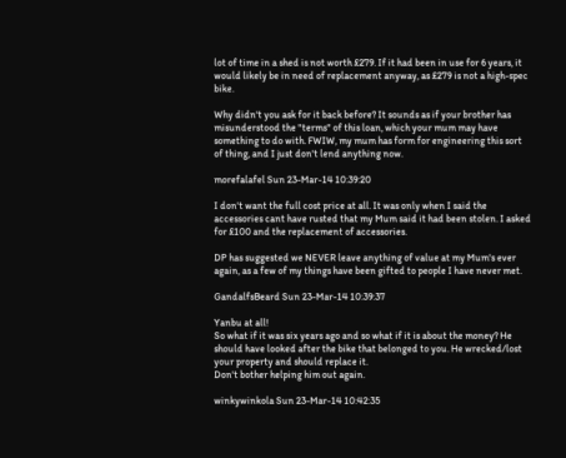lot of time in a shed is not worth £279. If it had been in use for 6 years, it would likely be in need of replacement anyway, as £279 is not a high-spec bike.

Why didn't you ask for it back before? It sounds as if your brother has misunderstood the "terms" of this loan, which your mum may have something to do with. FWIW, my mum has form for engineering this sort of thing, and I just don't lend anything now.

morefalafel Sun 23-Mar-14 10:39:20

I don't want the full cost price at all. It was only when I said the accessories cant have rusted that my Mum said it had been stolen. I asked for £100 and the replacement of accessories.

DP has suggested we NEVER leave anything of value at my Mum's ever again, as a few of my things have been gifted to people I have never met.

GandalfsBeard Sun 23-Mar-14 10:39:37

Yanbu at all!
So what if it was six years ago and so what if it is about the money? He should have looked after the bike that belonged to you. He wrecked/lost your property and should replace it.
Don't bother helping him out again.

winkywinkola Sun 23-Mar-14 10:42:35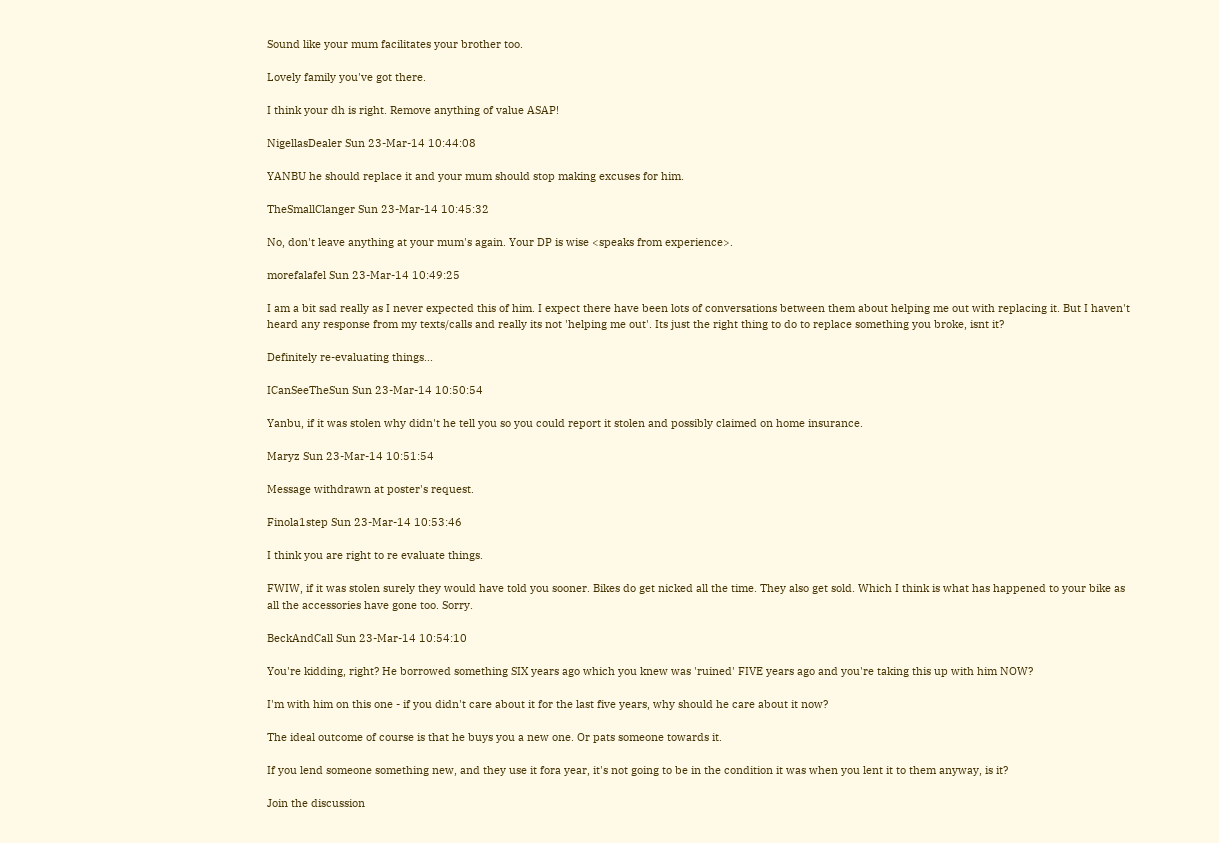Sound like your mum facilitates your brother too.

Lovely family you've got there.

I think your dh is right. Remove anything of value ASAP!

NigellasDealer Sun 23-Mar-14 10:44:08

YANBU he should replace it and your mum should stop making excuses for him.

TheSmallClanger Sun 23-Mar-14 10:45:32

No, don't leave anything at your mum's again. Your DP is wise <speaks from experience>.

morefalafel Sun 23-Mar-14 10:49:25

I am a bit sad really as I never expected this of him. I expect there have been lots of conversations between them about helping me out with replacing it. But I haven't heard any response from my texts/calls and really its not 'helping me out'. Its just the right thing to do to replace something you broke, isnt it?

Definitely re-evaluating things...

ICanSeeTheSun Sun 23-Mar-14 10:50:54

Yanbu, if it was stolen why didn't he tell you so you could report it stolen and possibly claimed on home insurance.

Maryz Sun 23-Mar-14 10:51:54

Message withdrawn at poster's request.

Finola1step Sun 23-Mar-14 10:53:46

I think you are right to re evaluate things.

FWIW, if it was stolen surely they would have told you sooner. Bikes do get nicked all the time. They also get sold. Which I think is what has happened to your bike as all the accessories have gone too. Sorry.

BeckAndCall Sun 23-Mar-14 10:54:10

You're kidding, right? He borrowed something SIX years ago which you knew was 'ruined' FIVE years ago and you're taking this up with him NOW?

I'm with him on this one - if you didn't care about it for the last five years, why should he care about it now?

The ideal outcome of course is that he buys you a new one. Or pats someone towards it.

If you lend someone something new, and they use it fora year, it's not going to be in the condition it was when you lent it to them anyway, is it?

Join the discussion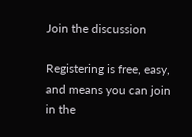Join the discussion

Registering is free, easy, and means you can join in the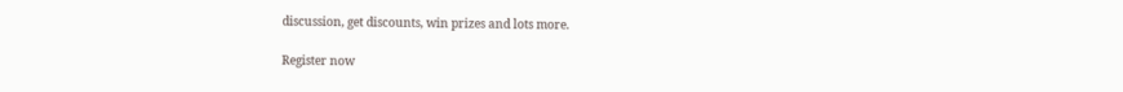discussion, get discounts, win prizes and lots more.

Register now